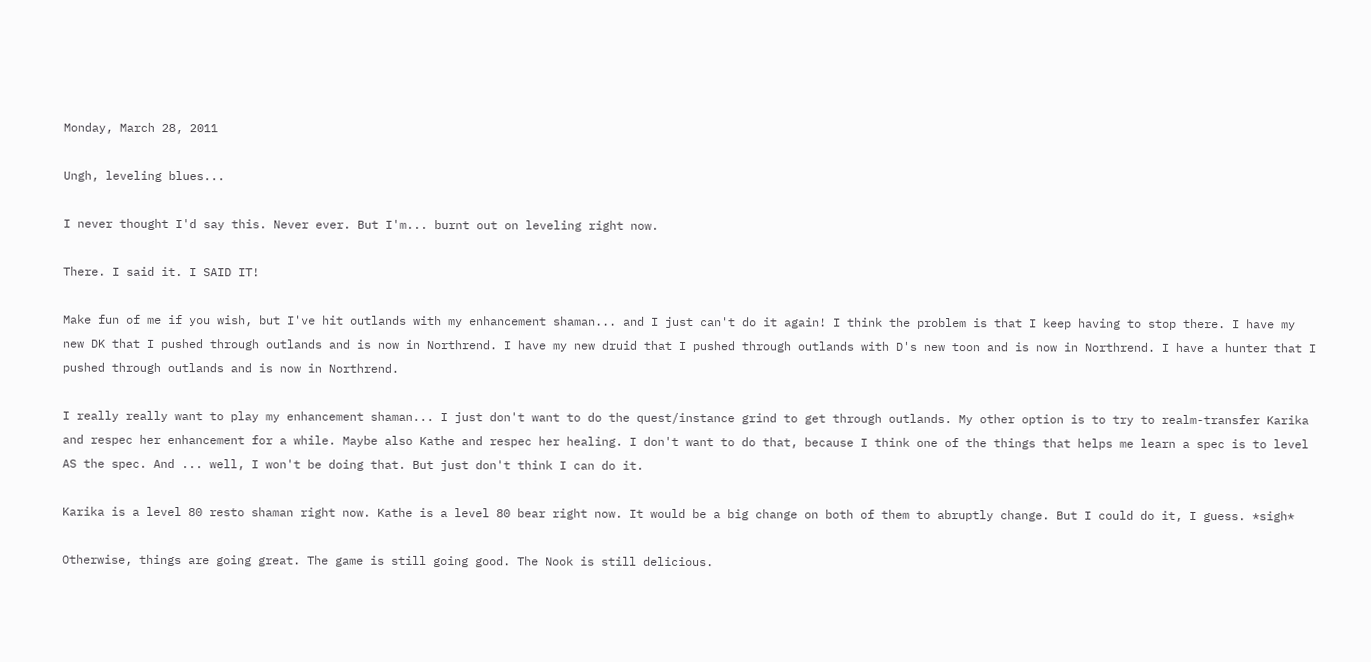Monday, March 28, 2011

Ungh, leveling blues...

I never thought I'd say this. Never ever. But I'm... burnt out on leveling right now.

There. I said it. I SAID IT!

Make fun of me if you wish, but I've hit outlands with my enhancement shaman... and I just can't do it again! I think the problem is that I keep having to stop there. I have my new DK that I pushed through outlands and is now in Northrend. I have my new druid that I pushed through outlands with D's new toon and is now in Northrend. I have a hunter that I pushed through outlands and is now in Northrend.

I really really want to play my enhancement shaman... I just don't want to do the quest/instance grind to get through outlands. My other option is to try to realm-transfer Karika and respec her enhancement for a while. Maybe also Kathe and respec her healing. I don't want to do that, because I think one of the things that helps me learn a spec is to level AS the spec. And ... well, I won't be doing that. But just don't think I can do it.

Karika is a level 80 resto shaman right now. Kathe is a level 80 bear right now. It would be a big change on both of them to abruptly change. But I could do it, I guess. *sigh*

Otherwise, things are going great. The game is still going good. The Nook is still delicious.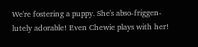We're fostering a puppy. She's abso-friggen-lutely adorable! Even Chewie plays with her!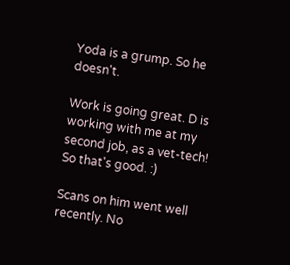Yoda is a grump. So he doesn't.

Work is going great. D is working with me at my second job, as a vet-tech! So that's good. :)

Scans on him went well recently. No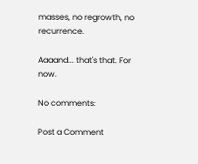masses, no regrowth, no recurrence.

Aaaand... that's that. For now.

No comments:

Post a Comment